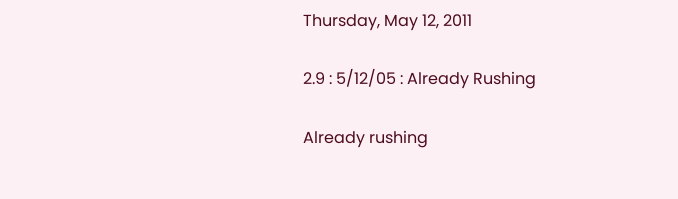Thursday, May 12, 2011

2.9 : 5/12/05 : Already Rushing

Already rushing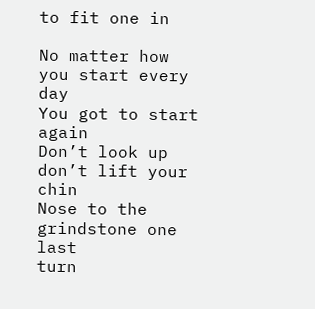to fit one in

No matter how you start every day
You got to start again
Don’t look up don’t lift your chin
Nose to the grindstone one last
turn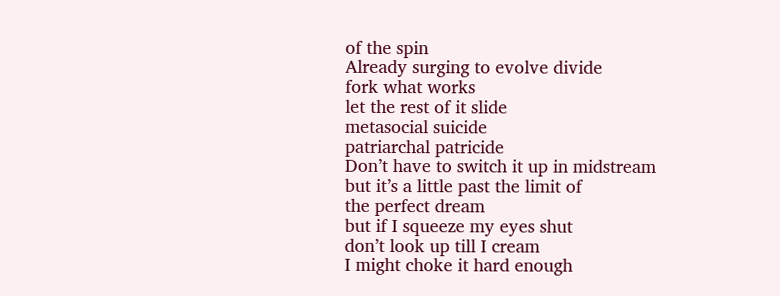of the spin
Already surging to evolve divide
fork what works
let the rest of it slide
metasocial suicide
patriarchal patricide
Don’t have to switch it up in midstream
but it’s a little past the limit of
the perfect dream
but if I squeeze my eyes shut
don’t look up till I cream
I might choke it hard enough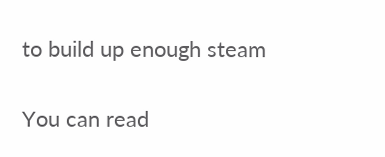to build up enough steam

You can read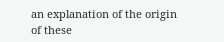an explanation of the origin of these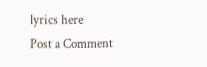lyrics here
Post a Comment